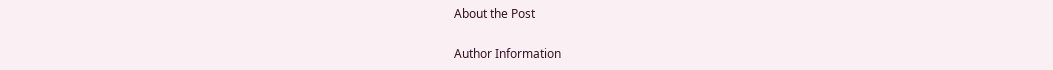About the Post

Author Information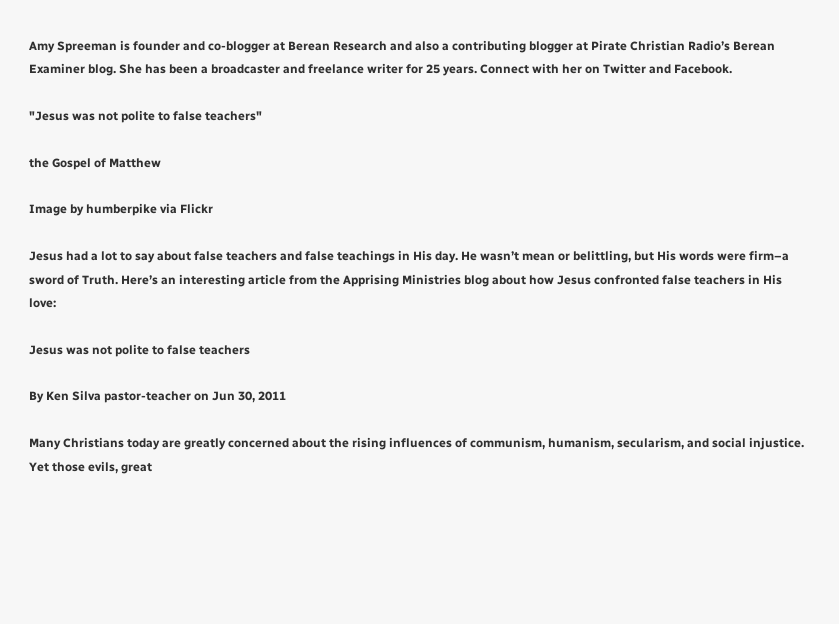Amy Spreeman is founder and co-blogger at Berean Research and also a contributing blogger at Pirate Christian Radio’s Berean Examiner blog. She has been a broadcaster and freelance writer for 25 years. Connect with her on Twitter and Facebook.

"Jesus was not polite to false teachers"

the Gospel of Matthew

Image by humberpike via Flickr

Jesus had a lot to say about false teachers and false teachings in His day. He wasn’t mean or belittling, but His words were firm–a sword of Truth. Here’s an interesting article from the Apprising Ministries blog about how Jesus confronted false teachers in His love:

Jesus was not polite to false teachers

By Ken Silva pastor-teacher on Jun 30, 2011

Many Christians today are greatly concerned about the rising influences of communism, humanism, secularism, and social injustice. Yet those evils, great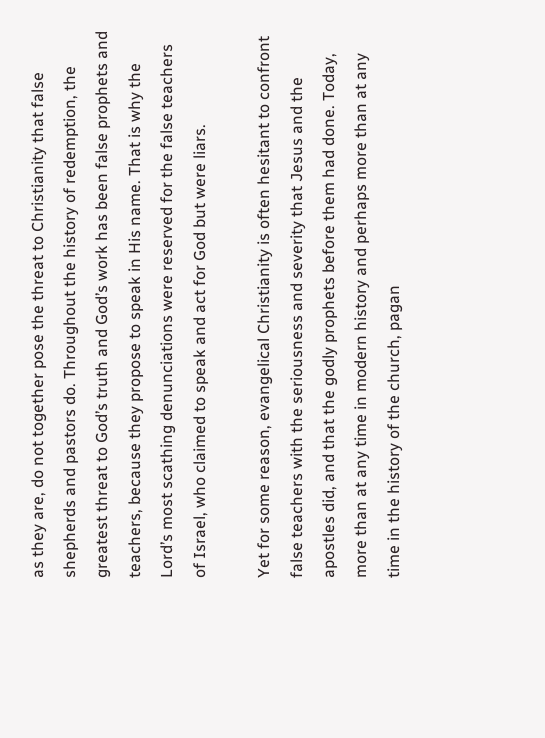as they are, do not together pose the threat to Christianity that false shepherds and pastors do. Throughout the history of redemption, the greatest threat to God’s truth and God’s work has been false prophets and teachers, because they propose to speak in His name. That is why the Lord’s most scathing denunciations were reserved for the false teachers of Israel, who claimed to speak and act for God but were liars.

Yet for some reason, evangelical Christianity is often hesitant to confront false teachers with the seriousness and severity that Jesus and the apostles did, and that the godly prophets before them had done. Today, more than at any time in modern history and perhaps more than at any time in the history of the church, pagan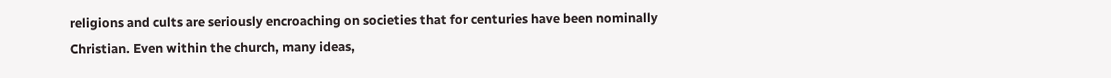religions and cults are seriously encroaching on societies that for centuries have been nominally Christian. Even within the church, many ideas,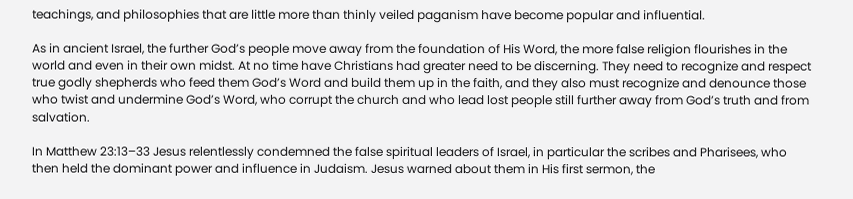teachings, and philosophies that are little more than thinly veiled paganism have become popular and influential.

As in ancient Israel, the further God’s people move away from the foundation of His Word, the more false religion flourishes in the world and even in their own midst. At no time have Christians had greater need to be discerning. They need to recognize and respect true godly shepherds who feed them God’s Word and build them up in the faith, and they also must recognize and denounce those who twist and undermine God’s Word, who corrupt the church and who lead lost people still further away from God’s truth and from salvation.

In Matthew 23:13–33 Jesus relentlessly condemned the false spiritual leaders of Israel, in particular the scribes and Pharisees, who then held the dominant power and influence in Judaism. Jesus warned about them in His first sermon, the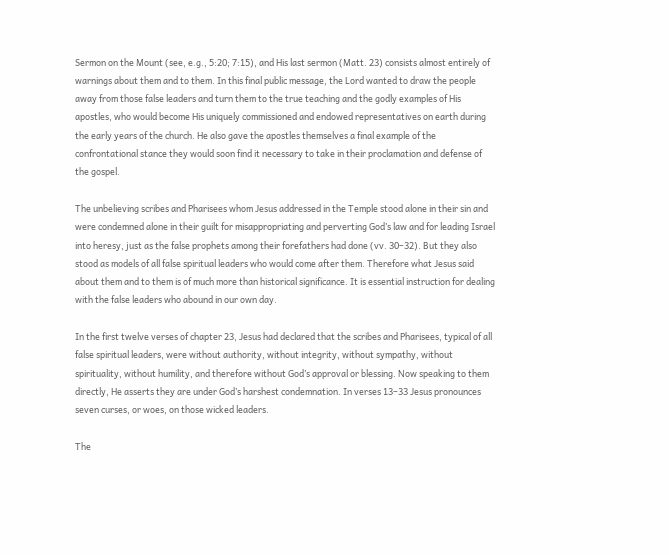Sermon on the Mount (see, e.g., 5:20; 7:15), and His last sermon (Matt. 23) consists almost entirely of warnings about them and to them. In this final public message, the Lord wanted to draw the people away from those false leaders and turn them to the true teaching and the godly examples of His apostles, who would become His uniquely commissioned and endowed representatives on earth during the early years of the church. He also gave the apostles themselves a final example of the confrontational stance they would soon find it necessary to take in their proclamation and defense of the gospel.

The unbelieving scribes and Pharisees whom Jesus addressed in the Temple stood alone in their sin and were condemned alone in their guilt for misappropriating and perverting God’s law and for leading Israel into heresy, just as the false prophets among their forefathers had done (vv. 30–32). But they also stood as models of all false spiritual leaders who would come after them. Therefore what Jesus said about them and to them is of much more than historical significance. It is essential instruction for dealing with the false leaders who abound in our own day.

In the first twelve verses of chapter 23, Jesus had declared that the scribes and Pharisees, typical of all false spiritual leaders, were without authority, without integrity, without sympathy, without spirituality, without humility, and therefore without God’s approval or blessing. Now speaking to them directly, He asserts they are under God’s harshest condemnation. In verses 13–33 Jesus pronounces seven curses, or woes, on those wicked leaders.

The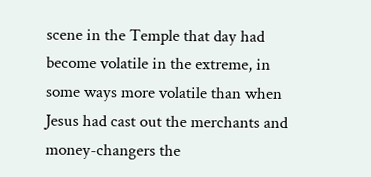scene in the Temple that day had become volatile in the extreme, in some ways more volatile than when Jesus had cast out the merchants and money-changers the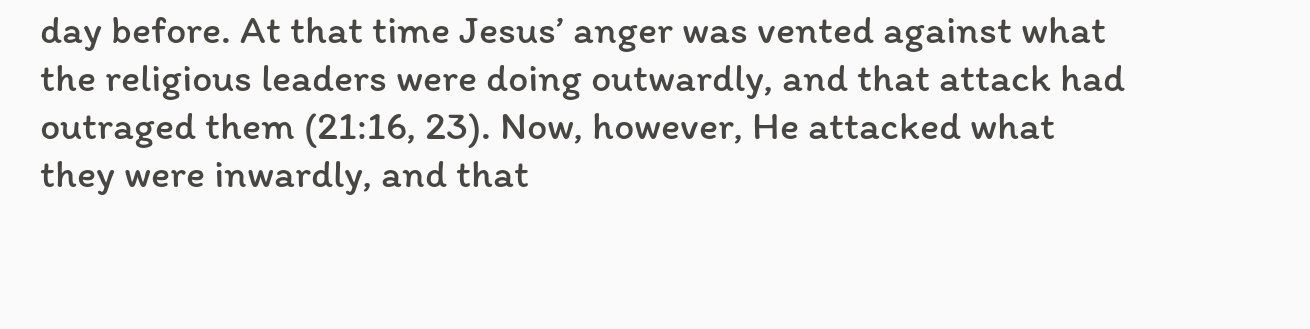day before. At that time Jesus’ anger was vented against what the religious leaders were doing outwardly, and that attack had outraged them (21:16, 23). Now, however, He attacked what they were inwardly, and that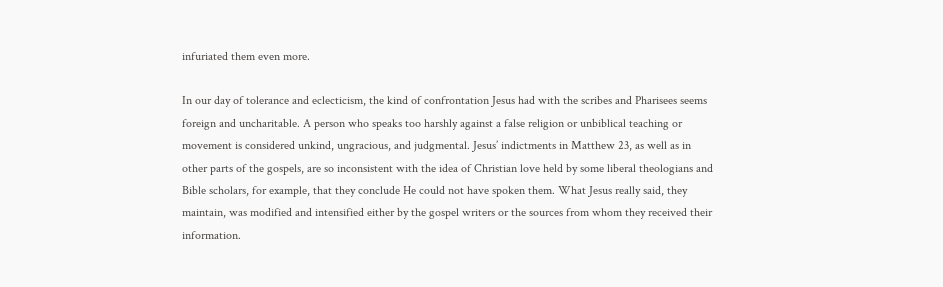infuriated them even more.

In our day of tolerance and eclecticism, the kind of confrontation Jesus had with the scribes and Pharisees seems foreign and uncharitable. A person who speaks too harshly against a false religion or unbiblical teaching or movement is considered unkind, ungracious, and judgmental. Jesus’ indictments in Matthew 23, as well as in other parts of the gospels, are so inconsistent with the idea of Christian love held by some liberal theologians and Bible scholars, for example, that they conclude He could not have spoken them. What Jesus really said, they maintain, was modified and intensified either by the gospel writers or the sources from whom they received their information.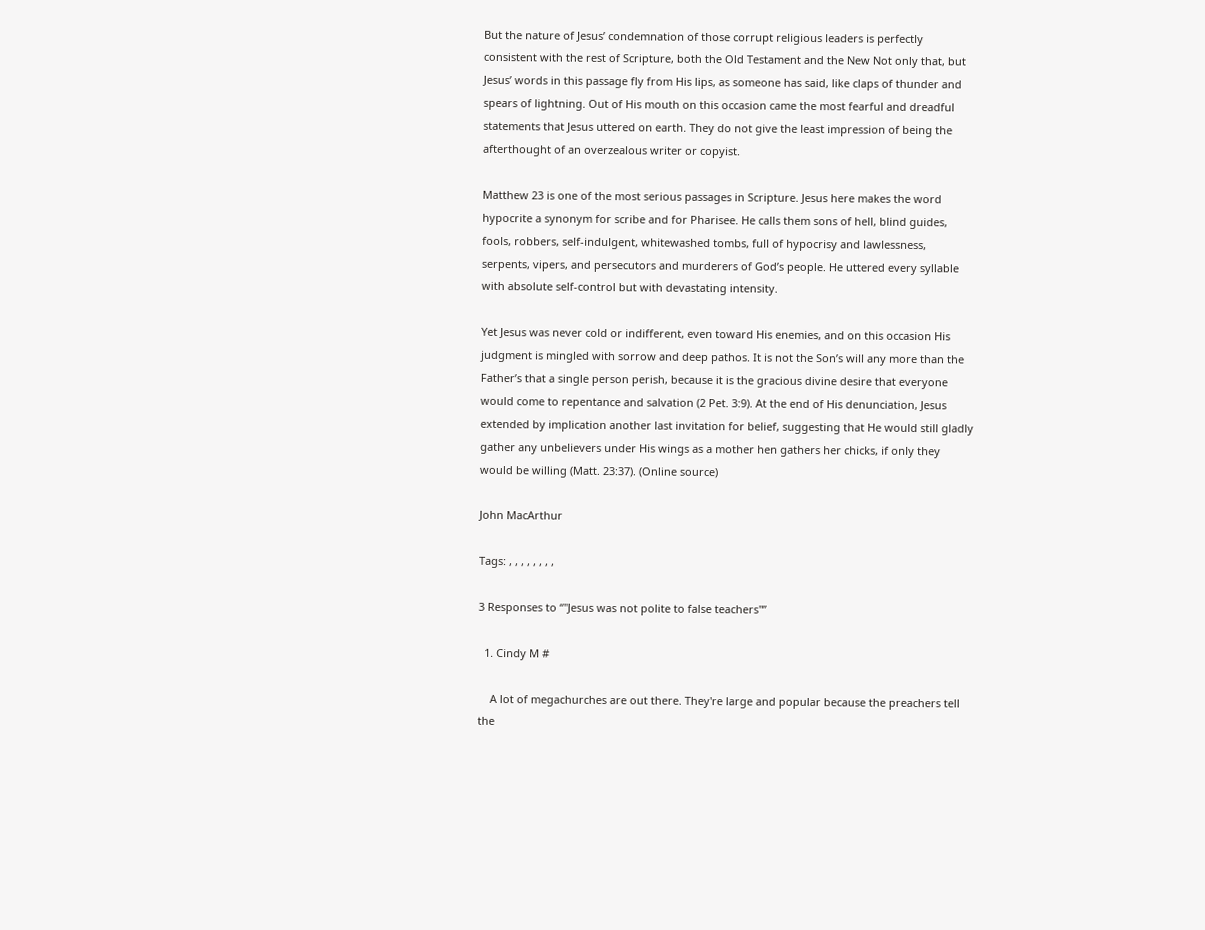But the nature of Jesus’ condemnation of those corrupt religious leaders is perfectly consistent with the rest of Scripture, both the Old Testament and the New Not only that, but Jesus’ words in this passage fly from His lips, as someone has said, like claps of thunder and spears of lightning. Out of His mouth on this occasion came the most fearful and dreadful statements that Jesus uttered on earth. They do not give the least impression of being the afterthought of an overzealous writer or copyist.

Matthew 23 is one of the most serious passages in Scripture. Jesus here makes the word hypocrite a synonym for scribe and for Pharisee. He calls them sons of hell, blind guides, fools, robbers, self-indulgent, whitewashed tombs, full of hypocrisy and lawlessness, serpents, vipers, and persecutors and murderers of God’s people. He uttered every syllable with absolute self-control but with devastating intensity.

Yet Jesus was never cold or indifferent, even toward His enemies, and on this occasion His judgment is mingled with sorrow and deep pathos. It is not the Son’s will any more than the Father’s that a single person perish, because it is the gracious divine desire that everyone would come to repentance and salvation (2 Pet. 3:9). At the end of His denunciation, Jesus extended by implication another last invitation for belief, suggesting that He would still gladly gather any unbelievers under His wings as a mother hen gathers her chicks, if only they would be willing (Matt. 23:37). (Online source)

John MacArthur

Tags: , , , , , , , ,

3 Responses to “"Jesus was not polite to false teachers"”

  1. Cindy M #

    A lot of megachurches are out there. They're large and popular because the preachers tell the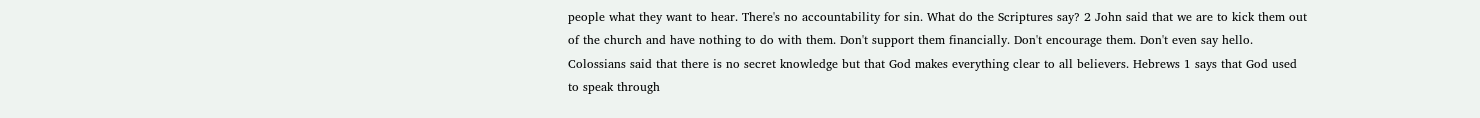people what they want to hear. There's no accountability for sin. What do the Scriptures say? 2 John said that we are to kick them out of the church and have nothing to do with them. Don't support them financially. Don't encourage them. Don't even say hello. Colossians said that there is no secret knowledge but that God makes everything clear to all believers. Hebrews 1 says that God used to speak through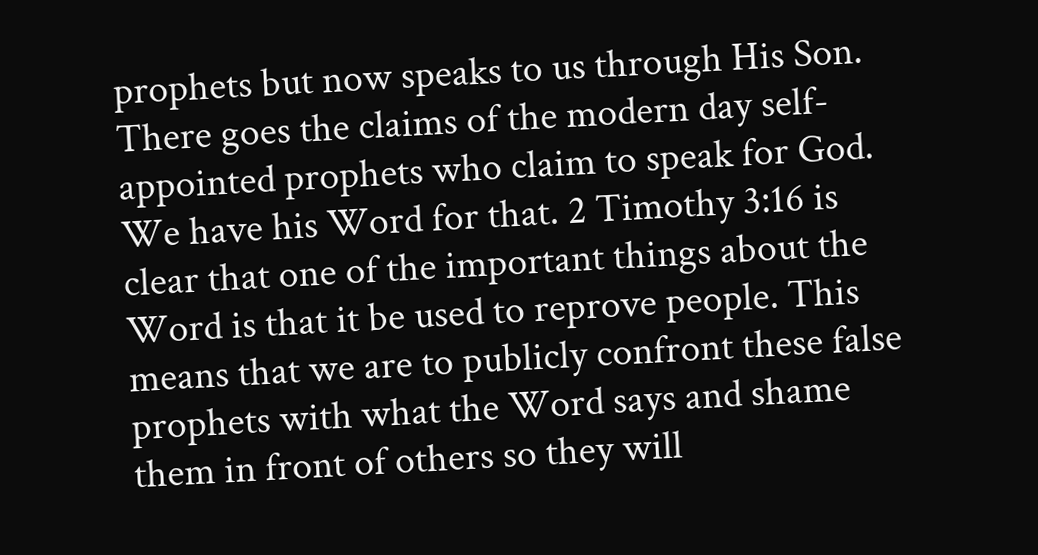prophets but now speaks to us through His Son. There goes the claims of the modern day self-appointed prophets who claim to speak for God. We have his Word for that. 2 Timothy 3:16 is clear that one of the important things about the Word is that it be used to reprove people. This means that we are to publicly confront these false prophets with what the Word says and shame them in front of others so they will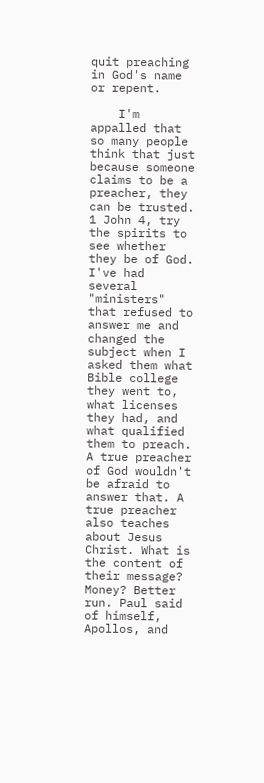quit preaching in God's name or repent.

    I'm appalled that so many people think that just because someone claims to be a preacher, they can be trusted. 1 John 4, try the spirits to see whether they be of God. I've had several "ministers" that refused to answer me and changed the subject when I asked them what Bible college they went to, what licenses they had, and what qualified them to preach. A true preacher of God wouldn't be afraid to answer that. A true preacher also teaches about Jesus Christ. What is the content of their message? Money? Better run. Paul said of himself, Apollos, and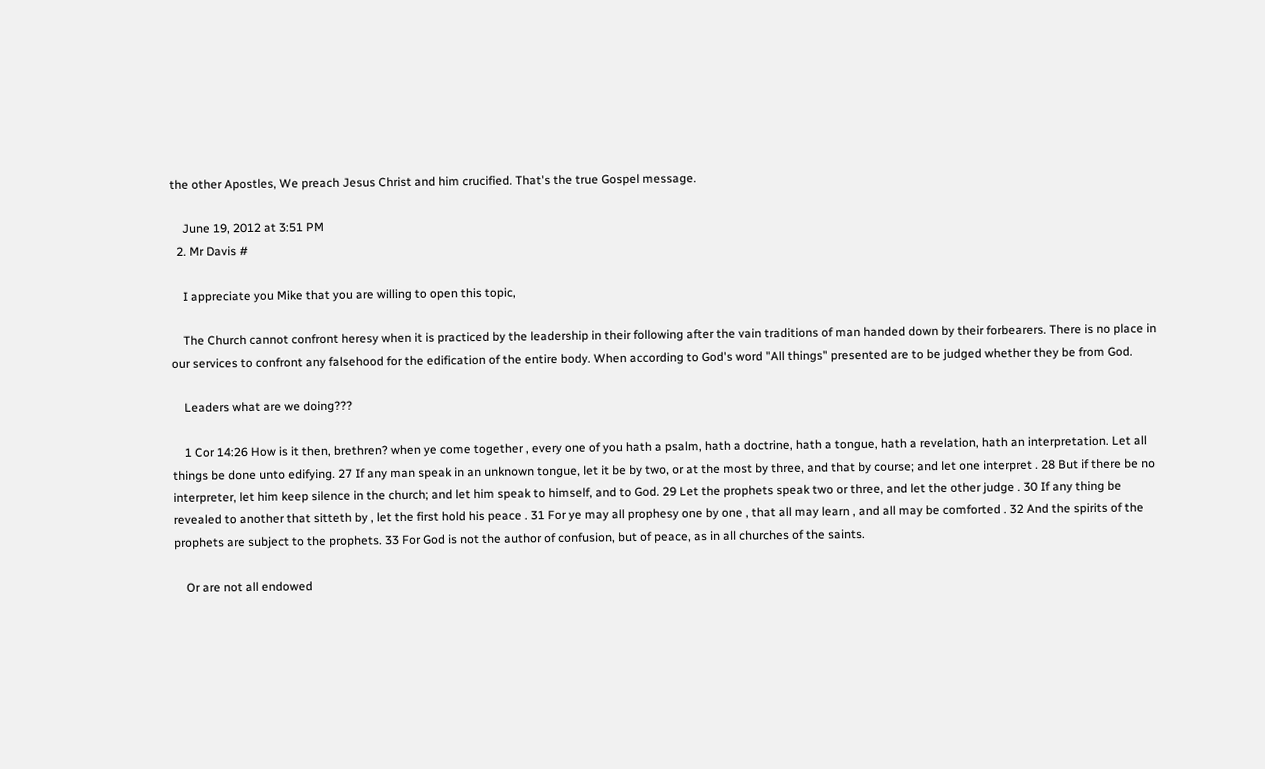the other Apostles, We preach Jesus Christ and him crucified. That's the true Gospel message.

    June 19, 2012 at 3:51 PM
  2. Mr Davis #

    I appreciate you Mike that you are willing to open this topic,

    The Church cannot confront heresy when it is practiced by the leadership in their following after the vain traditions of man handed down by their forbearers. There is no place in our services to confront any falsehood for the edification of the entire body. When according to God's word "All things" presented are to be judged whether they be from God.

    Leaders what are we doing???

    1 Cor 14:26 How is it then, brethren? when ye come together , every one of you hath a psalm, hath a doctrine, hath a tongue, hath a revelation, hath an interpretation. Let all things be done unto edifying. 27 If any man speak in an unknown tongue, let it be by two, or at the most by three, and that by course; and let one interpret . 28 But if there be no interpreter, let him keep silence in the church; and let him speak to himself, and to God. 29 Let the prophets speak two or three, and let the other judge . 30 If any thing be revealed to another that sitteth by , let the first hold his peace . 31 For ye may all prophesy one by one , that all may learn , and all may be comforted . 32 And the spirits of the prophets are subject to the prophets. 33 For God is not the author of confusion, but of peace, as in all churches of the saints.

    Or are not all endowed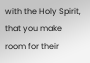with the Holy Spirit, that you make room for their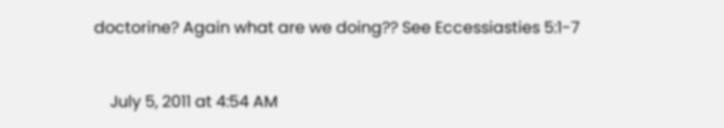doctorine? Again what are we doing?? See Eccessiasties 5:1-7


    July 5, 2011 at 4:54 AM